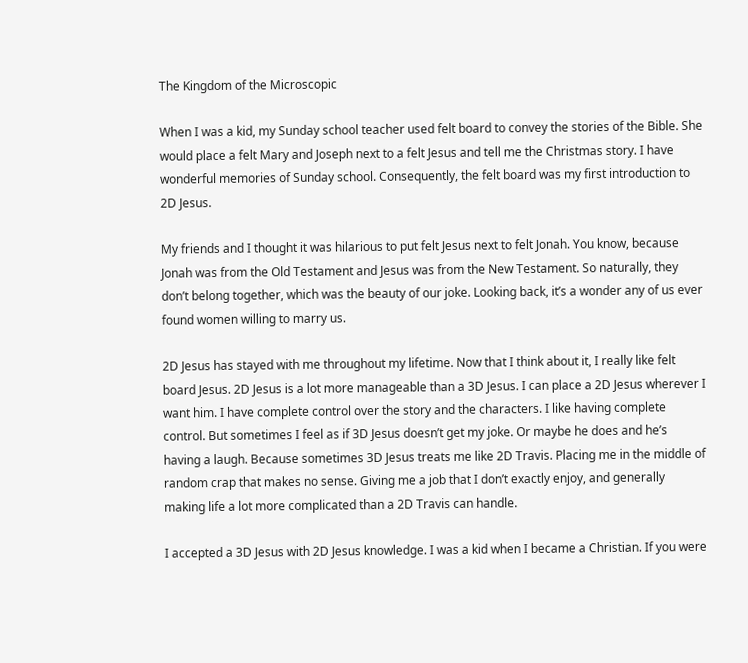The Kingdom of the Microscopic

When I was a kid, my Sunday school teacher used felt board to convey the stories of the Bible. She would place a felt Mary and Joseph next to a felt Jesus and tell me the Christmas story. I have wonderful memories of Sunday school. Consequently, the felt board was my first introduction to 2D Jesus.

My friends and I thought it was hilarious to put felt Jesus next to felt Jonah. You know, because Jonah was from the Old Testament and Jesus was from the New Testament. So naturally, they don’t belong together, which was the beauty of our joke. Looking back, it’s a wonder any of us ever found women willing to marry us.

2D Jesus has stayed with me throughout my lifetime. Now that I think about it, I really like felt board Jesus. 2D Jesus is a lot more manageable than a 3D Jesus. I can place a 2D Jesus wherever I want him. I have complete control over the story and the characters. I like having complete control. But sometimes I feel as if 3D Jesus doesn’t get my joke. Or maybe he does and he’s having a laugh. Because sometimes 3D Jesus treats me like 2D Travis. Placing me in the middle of random crap that makes no sense. Giving me a job that I don’t exactly enjoy, and generally making life a lot more complicated than a 2D Travis can handle.

I accepted a 3D Jesus with 2D Jesus knowledge. I was a kid when I became a Christian. If you were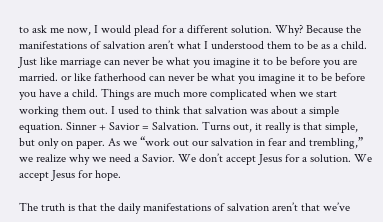to ask me now, I would plead for a different solution. Why? Because the manifestations of salvation aren’t what I understood them to be as a child. Just like marriage can never be what you imagine it to be before you are married. or like fatherhood can never be what you imagine it to be before you have a child. Things are much more complicated when we start working them out. I used to think that salvation was about a simple equation. Sinner + Savior = Salvation. Turns out, it really is that simple, but only on paper. As we “work out our salvation in fear and trembling,” we realize why we need a Savior. We don’t accept Jesus for a solution. We accept Jesus for hope.

The truth is that the daily manifestations of salvation aren’t that we’ve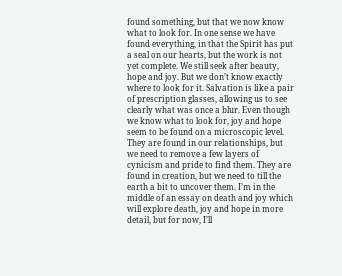found something, but that we now know what to look for. In one sense we have found everything, in that the Spirit has put a seal on our hearts, but the work is not yet complete. We still seek after beauty, hope and joy. But we don’t know exactly where to look for it. Salvation is like a pair of prescription glasses, allowing us to see clearly what was once a blur. Even though we know what to look for, joy and hope seem to be found on a microscopic level. They are found in our relationships, but we need to remove a few layers of cynicism and pride to find them. They are found in creation, but we need to till the earth a bit to uncover them. I’m in the middle of an essay on death and joy which will explore death, joy and hope in more detail, but for now, I’ll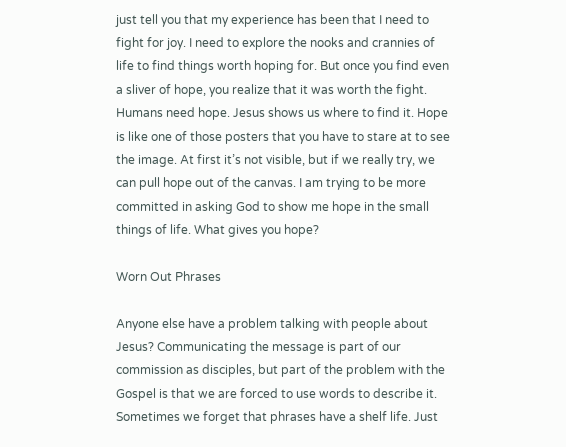just tell you that my experience has been that I need to fight for joy. I need to explore the nooks and crannies of life to find things worth hoping for. But once you find even a sliver of hope, you realize that it was worth the fight. Humans need hope. Jesus shows us where to find it. Hope is like one of those posters that you have to stare at to see the image. At first it’s not visible, but if we really try, we can pull hope out of the canvas. I am trying to be more committed in asking God to show me hope in the small things of life. What gives you hope?

Worn Out Phrases

Anyone else have a problem talking with people about Jesus? Communicating the message is part of our commission as disciples, but part of the problem with the Gospel is that we are forced to use words to describe it. Sometimes we forget that phrases have a shelf life. Just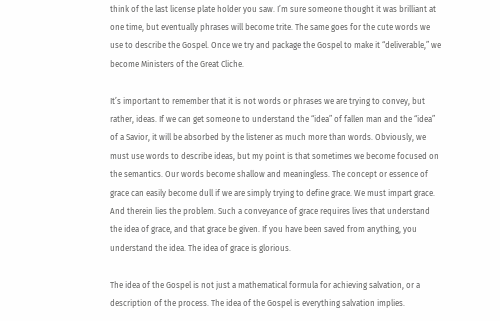think of the last license plate holder you saw. I’m sure someone thought it was brilliant at one time, but eventually phrases will become trite. The same goes for the cute words we use to describe the Gospel. Once we try and package the Gospel to make it “deliverable,” we become Ministers of the Great Cliche.

It’s important to remember that it is not words or phrases we are trying to convey, but rather, ideas. If we can get someone to understand the “idea” of fallen man and the “idea” of a Savior, it will be absorbed by the listener as much more than words. Obviously, we must use words to describe ideas, but my point is that sometimes we become focused on the semantics. Our words become shallow and meaningless. The concept or essence of grace can easily become dull if we are simply trying to define grace. We must impart grace. And therein lies the problem. Such a conveyance of grace requires lives that understand the idea of grace, and that grace be given. If you have been saved from anything, you understand the idea. The idea of grace is glorious.

The idea of the Gospel is not just a mathematical formula for achieving salvation, or a description of the process. The idea of the Gospel is everything salvation implies.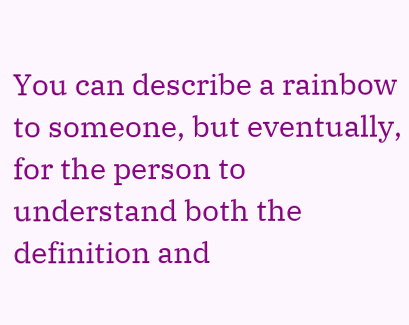You can describe a rainbow to someone, but eventually, for the person to understand both the definition and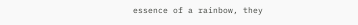essence of a rainbow, they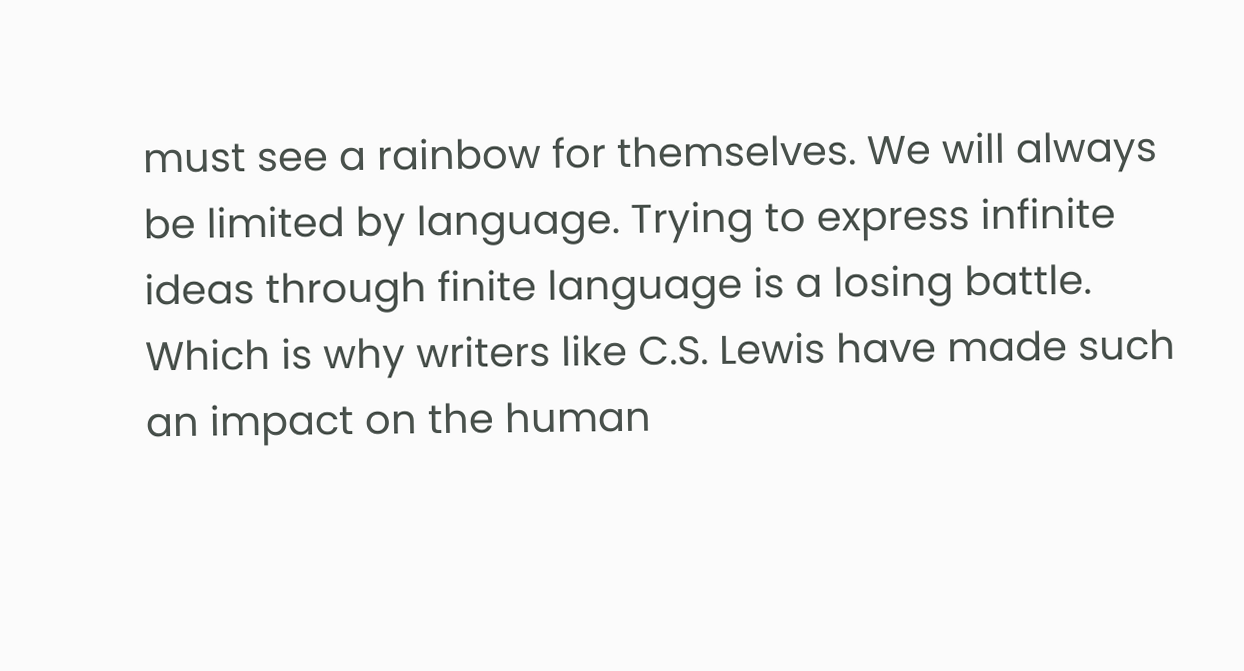must see a rainbow for themselves. We will always be limited by language. Trying to express infinite ideas through finite language is a losing battle. Which is why writers like C.S. Lewis have made such an impact on the human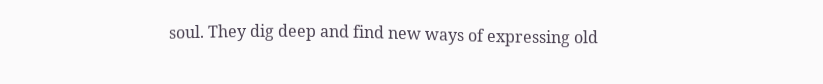soul. They dig deep and find new ways of expressing old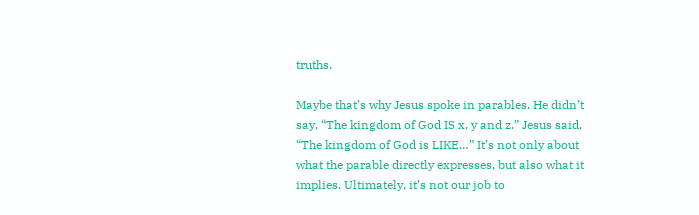truths.

Maybe that’s why Jesus spoke in parables. He didn’t say, “The kingdom of God IS x, y and z.” Jesus said, “The kingdom of God is LIKE…” It’s not only about what the parable directly expresses, but also what it implies. Ultimately, it’s not our job to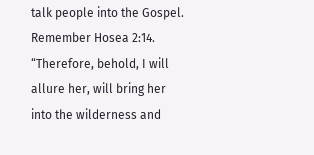talk people into the Gospel. Remember Hosea 2:14. “Therefore, behold, I will allure her, will bring her into the wilderness and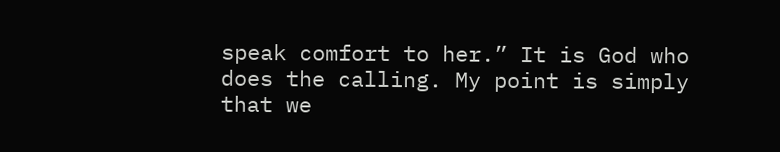speak comfort to her.” It is God who does the calling. My point is simply that we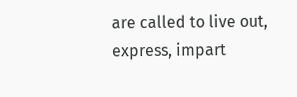are called to live out, express, impart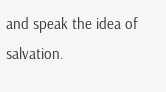and speak the idea of salvation.